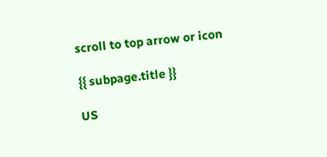scroll to top arrow or icon

{{ subpage.title }}

US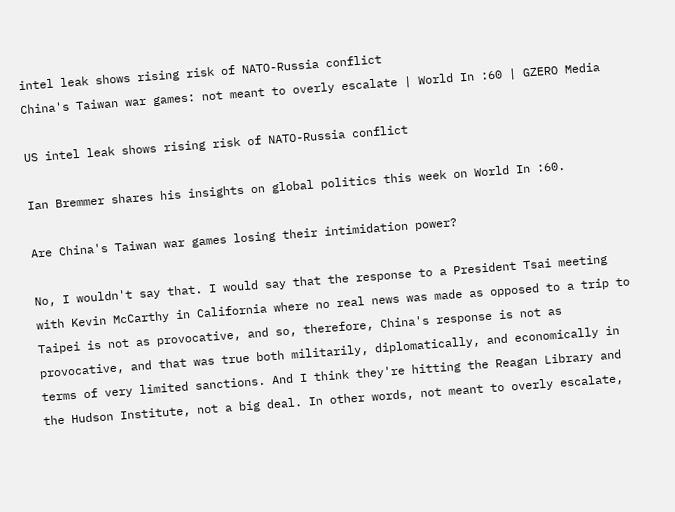intel leak shows rising risk of NATO-Russia conflict
China's Taiwan war games: not meant to overly escalate | World In :60 | GZERO Media

US intel leak shows rising risk of NATO-Russia conflict

Ian Bremmer shares his insights on global politics this week on World In :60.

Are China's Taiwan war games losing their intimidation power?

No, I wouldn't say that. I would say that the response to a President Tsai meeting with Kevin McCarthy in California where no real news was made as opposed to a trip to Taipei is not as provocative, and so, therefore, China's response is not as provocative, and that was true both militarily, diplomatically, and economically in terms of very limited sanctions. And I think they're hitting the Reagan Library and the Hudson Institute, not a big deal. In other words, not meant to overly escalate,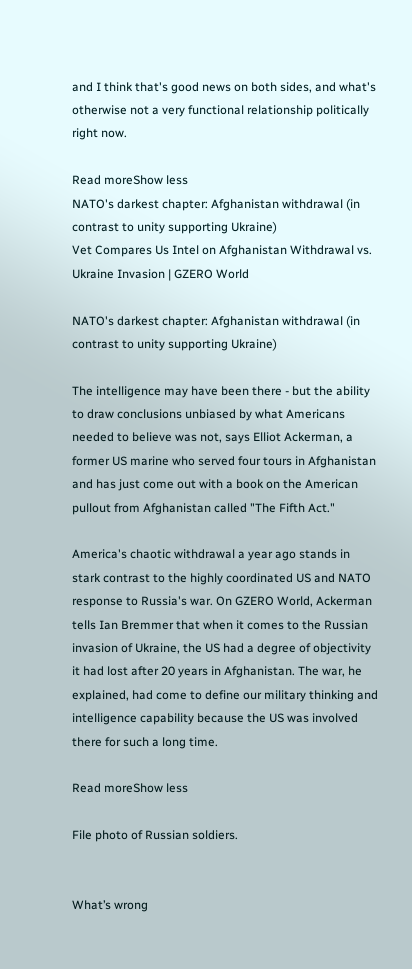and I think that's good news on both sides, and what's otherwise not a very functional relationship politically right now.

Read moreShow less
NATO's darkest chapter: Afghanistan withdrawal (in contrast to unity supporting Ukraine)
Vet Compares Us Intel on Afghanistan Withdrawal vs. Ukraine Invasion | GZERO World

NATO's darkest chapter: Afghanistan withdrawal (in contrast to unity supporting Ukraine)

The intelligence may have been there - but the ability to draw conclusions unbiased by what Americans needed to believe was not, says Elliot Ackerman, a former US marine who served four tours in Afghanistan and has just come out with a book on the American pullout from Afghanistan called "The Fifth Act."

America's chaotic withdrawal a year ago stands in stark contrast to the highly coordinated US and NATO response to Russia's war. On GZERO World, Ackerman tells Ian Bremmer that when it comes to the Russian invasion of Ukraine, the US had a degree of objectivity it had lost after 20 years in Afghanistan. The war, he explained, had come to define our military thinking and intelligence capability because the US was involved there for such a long time.

Read moreShow less

File photo of Russian soldiers.


What’s wrong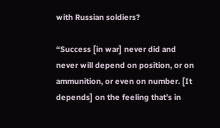with Russian soldiers?

“Success [in war] never did and never will depend on position, or on ammunition, or even on number. [It depends] on the feeling that’s in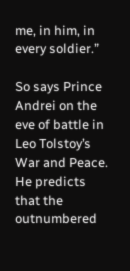me, in him, in every soldier.”

So says Prince Andrei on the eve of battle in Leo Tolstoy’s War and Peace. He predicts that the outnumbered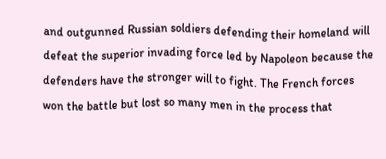and outgunned Russian soldiers defending their homeland will defeat the superior invading force led by Napoleon because the defenders have the stronger will to fight. The French forces won the battle but lost so many men in the process that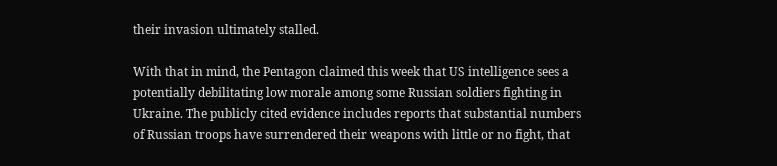their invasion ultimately stalled.

With that in mind, the Pentagon claimed this week that US intelligence sees a potentially debilitating low morale among some Russian soldiers fighting in Ukraine. The publicly cited evidence includes reports that substantial numbers of Russian troops have surrendered their weapons with little or no fight, that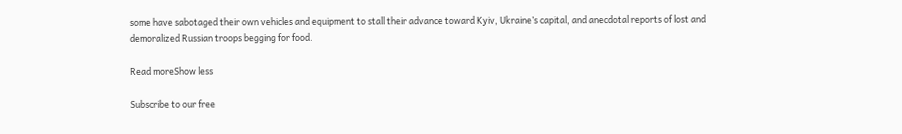some have sabotaged their own vehicles and equipment to stall their advance toward Kyiv, Ukraine’s capital, and anecdotal reports of lost and demoralized Russian troops begging for food.

Read moreShow less

Subscribe to our free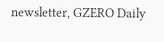newsletter, GZERO Daily